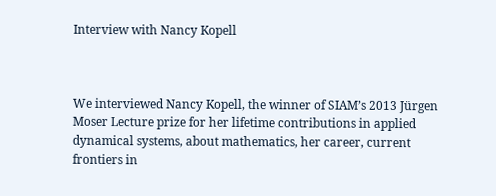Interview with Nancy Kopell



We interviewed Nancy Kopell, the winner of SIAM’s 2013 Jürgen Moser Lecture prize for her lifetime contributions in applied dynamical systems, about mathematics, her career, current frontiers in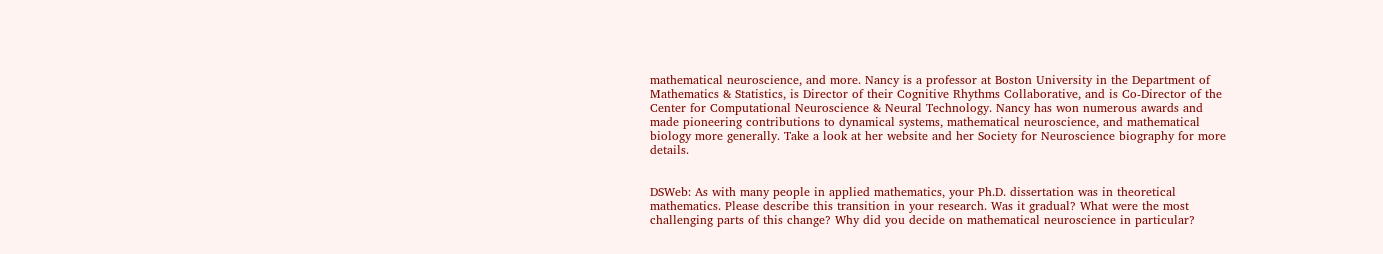mathematical neuroscience, and more. Nancy is a professor at Boston University in the Department of Mathematics & Statistics, is Director of their Cognitive Rhythms Collaborative, and is Co-Director of the Center for Computational Neuroscience & Neural Technology. Nancy has won numerous awards and made pioneering contributions to dynamical systems, mathematical neuroscience, and mathematical biology more generally. Take a look at her website and her Society for Neuroscience biography for more details.


DSWeb: As with many people in applied mathematics, your Ph.D. dissertation was in theoretical mathematics. Please describe this transition in your research. Was it gradual? What were the most challenging parts of this change? Why did you decide on mathematical neuroscience in particular?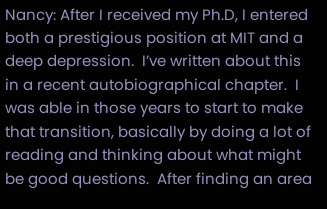Nancy: After I received my Ph.D, I entered both a prestigious position at MIT and a deep depression.  I’ve written about this in a recent autobiographical chapter.  I was able in those years to start to make that transition, basically by doing a lot of reading and thinking about what might be good questions.  After finding an area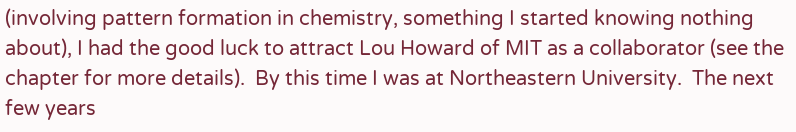(involving pattern formation in chemistry, something I started knowing nothing about), I had the good luck to attract Lou Howard of MIT as a collaborator (see the chapter for more details).  By this time I was at Northeastern University.  The next few years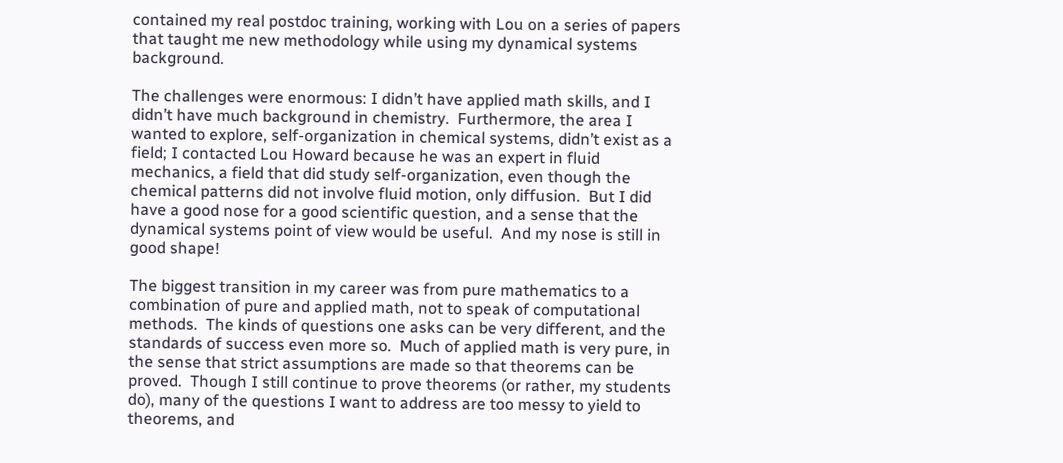contained my real postdoc training, working with Lou on a series of papers that taught me new methodology while using my dynamical systems background.

The challenges were enormous: I didn’t have applied math skills, and I didn’t have much background in chemistry.  Furthermore, the area I wanted to explore, self-organization in chemical systems, didn’t exist as a field; I contacted Lou Howard because he was an expert in fluid mechanics, a field that did study self-organization, even though the chemical patterns did not involve fluid motion, only diffusion.  But I did have a good nose for a good scientific question, and a sense that the dynamical systems point of view would be useful.  And my nose is still in good shape!

The biggest transition in my career was from pure mathematics to a combination of pure and applied math, not to speak of computational methods.  The kinds of questions one asks can be very different, and the standards of success even more so.  Much of applied math is very pure, in the sense that strict assumptions are made so that theorems can be proved.  Though I still continue to prove theorems (or rather, my students do), many of the questions I want to address are too messy to yield to theorems, and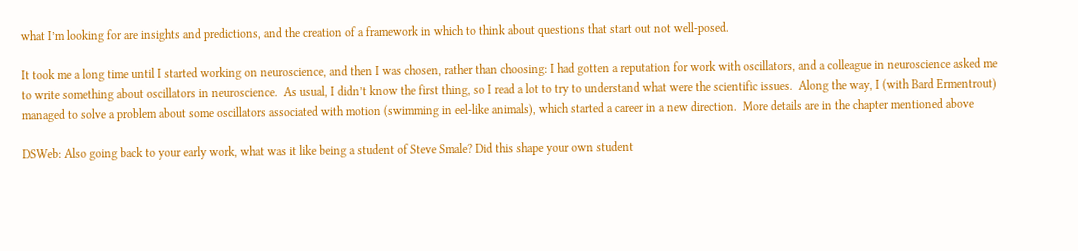what I’m looking for are insights and predictions, and the creation of a framework in which to think about questions that start out not well-posed.

It took me a long time until I started working on neuroscience, and then I was chosen, rather than choosing: I had gotten a reputation for work with oscillators, and a colleague in neuroscience asked me to write something about oscillators in neuroscience.  As usual, I didn’t know the first thing, so I read a lot to try to understand what were the scientific issues.  Along the way, I (with Bard Ermentrout) managed to solve a problem about some oscillators associated with motion (swimming in eel-like animals), which started a career in a new direction.  More details are in the chapter mentioned above

DSWeb: Also going back to your early work, what was it like being a student of Steve Smale? Did this shape your own student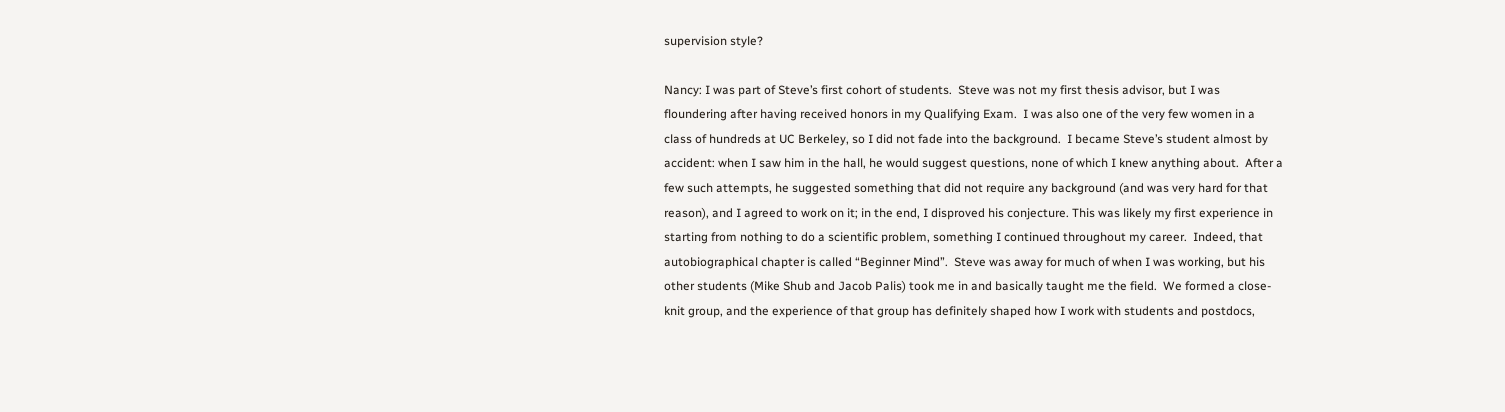supervision style?

Nancy: I was part of Steve’s first cohort of students.  Steve was not my first thesis advisor, but I was floundering after having received honors in my Qualifying Exam.  I was also one of the very few women in a class of hundreds at UC Berkeley, so I did not fade into the background.  I became Steve’s student almost by accident: when I saw him in the hall, he would suggest questions, none of which I knew anything about.  After a few such attempts, he suggested something that did not require any background (and was very hard for that reason), and I agreed to work on it; in the end, I disproved his conjecture. This was likely my first experience in starting from nothing to do a scientific problem, something I continued throughout my career.  Indeed, that autobiographical chapter is called “Beginner Mind”.  Steve was away for much of when I was working, but his other students (Mike Shub and Jacob Palis) took me in and basically taught me the field.  We formed a close-knit group, and the experience of that group has definitely shaped how I work with students and postdocs,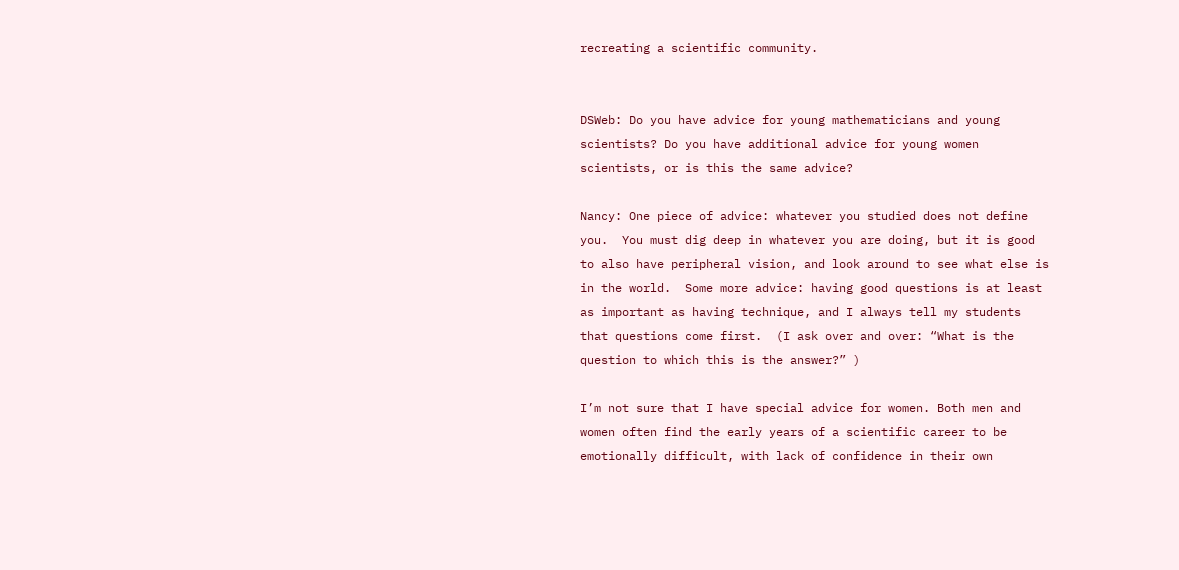recreating a scientific community.


DSWeb: Do you have advice for young mathematicians and young scientists? Do you have additional advice for young women scientists, or is this the same advice?

Nancy: One piece of advice: whatever you studied does not define you.  You must dig deep in whatever you are doing, but it is good to also have peripheral vision, and look around to see what else is in the world.  Some more advice: having good questions is at least as important as having technique, and I always tell my students that questions come first.  (I ask over and over: “What is the question to which this is the answer?” )

I’m not sure that I have special advice for women. Both men and women often find the early years of a scientific career to be emotionally difficult, with lack of confidence in their own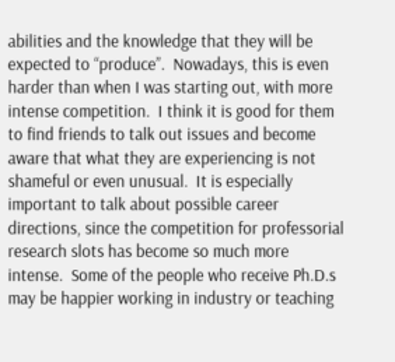abilities and the knowledge that they will be expected to “produce”.  Nowadays, this is even harder than when I was starting out, with more intense competition.  I think it is good for them to find friends to talk out issues and become aware that what they are experiencing is not shameful or even unusual.  It is especially important to talk about possible career directions, since the competition for professorial research slots has become so much more intense.  Some of the people who receive Ph.D.s may be happier working in industry or teaching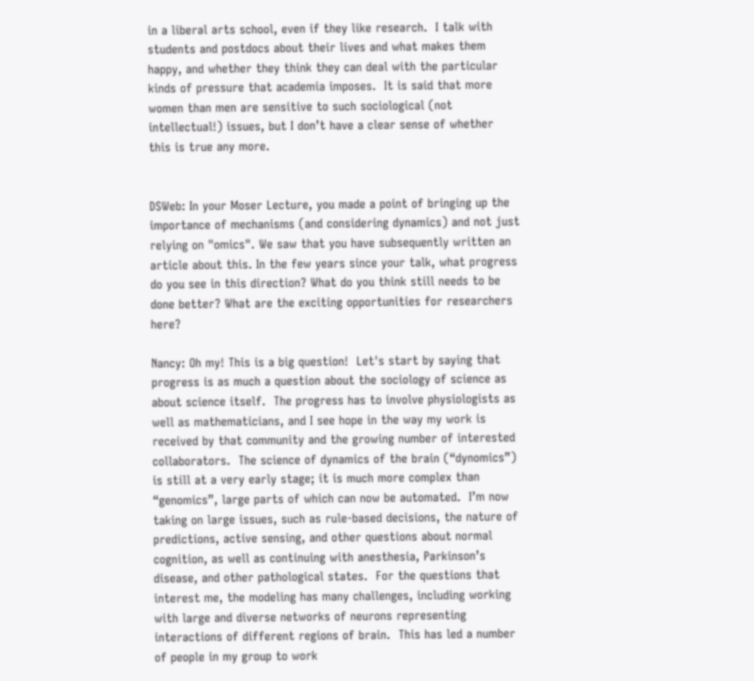in a liberal arts school, even if they like research.  I talk with students and postdocs about their lives and what makes them happy, and whether they think they can deal with the particular kinds of pressure that academia imposes.  It is said that more women than men are sensitive to such sociological (not intellectual!) issues, but I don’t have a clear sense of whether this is true any more.


DSWeb: In your Moser Lecture, you made a point of bringing up the importance of mechanisms (and considering dynamics) and not just relying on "omics". We saw that you have subsequently written an article about this. In the few years since your talk, what progress do you see in this direction? What do you think still needs to be done better? What are the exciting opportunities for researchers here?

Nancy: Oh my! This is a big question!  Let's start by saying that progress is as much a question about the sociology of science as about science itself.  The progress has to involve physiologists as well as mathematicians, and I see hope in the way my work is received by that community and the growing number of interested collaborators.  The science of dynamics of the brain (“dynomics”) is still at a very early stage; it is much more complex than “genomics”, large parts of which can now be automated.  I’m now taking on large issues, such as rule-based decisions, the nature of predictions, active sensing, and other questions about normal cognition, as well as continuing with anesthesia, Parkinson’s disease, and other pathological states.  For the questions that interest me, the modeling has many challenges, including working with large and diverse networks of neurons representing interactions of different regions of brain.  This has led a number of people in my group to work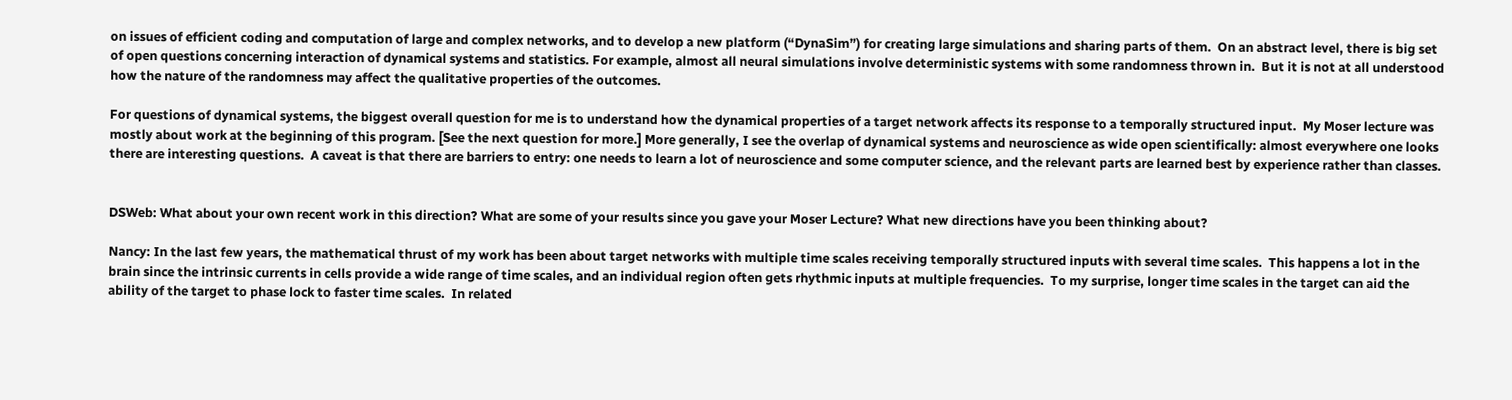on issues of efficient coding and computation of large and complex networks, and to develop a new platform (“DynaSim”) for creating large simulations and sharing parts of them.  On an abstract level, there is big set of open questions concerning interaction of dynamical systems and statistics. For example, almost all neural simulations involve deterministic systems with some randomness thrown in.  But it is not at all understood how the nature of the randomness may affect the qualitative properties of the outcomes.

For questions of dynamical systems, the biggest overall question for me is to understand how the dynamical properties of a target network affects its response to a temporally structured input.  My Moser lecture was mostly about work at the beginning of this program. [See the next question for more.] More generally, I see the overlap of dynamical systems and neuroscience as wide open scientifically: almost everywhere one looks there are interesting questions.  A caveat is that there are barriers to entry: one needs to learn a lot of neuroscience and some computer science, and the relevant parts are learned best by experience rather than classes.


DSWeb: What about your own recent work in this direction? What are some of your results since you gave your Moser Lecture? What new directions have you been thinking about?

Nancy: In the last few years, the mathematical thrust of my work has been about target networks with multiple time scales receiving temporally structured inputs with several time scales.  This happens a lot in the brain since the intrinsic currents in cells provide a wide range of time scales, and an individual region often gets rhythmic inputs at multiple frequencies.  To my surprise, longer time scales in the target can aid the ability of the target to phase lock to faster time scales.  In related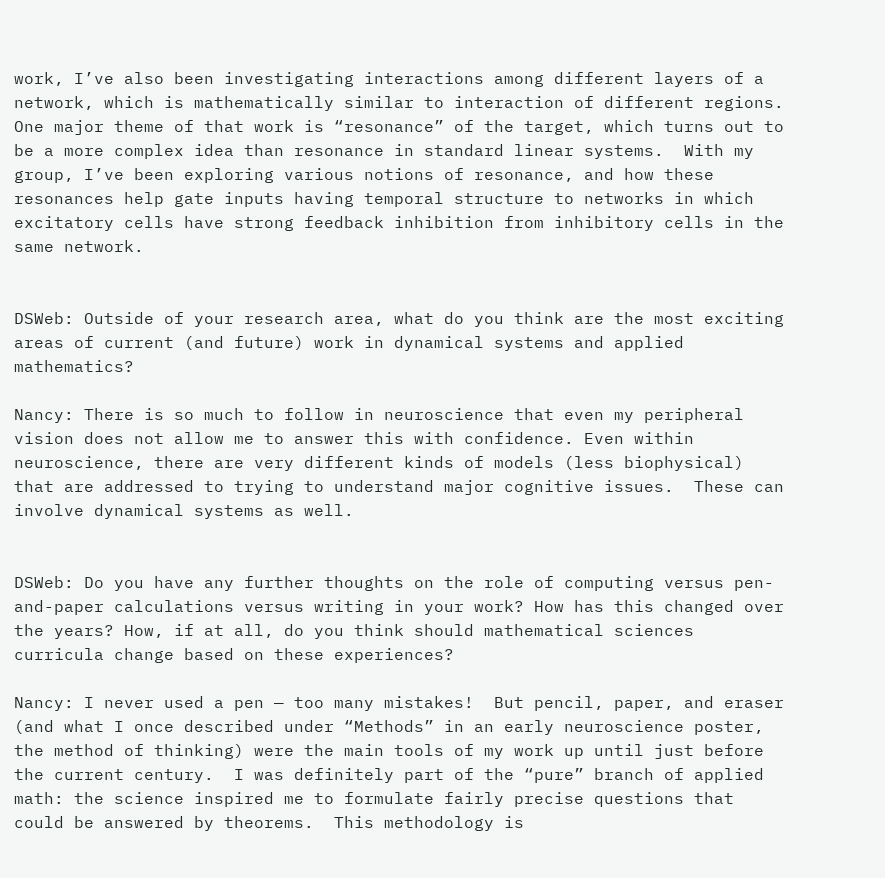work, I’ve also been investigating interactions among different layers of a network, which is mathematically similar to interaction of different regions.  One major theme of that work is “resonance” of the target, which turns out to be a more complex idea than resonance in standard linear systems.  With my group, I’ve been exploring various notions of resonance, and how these resonances help gate inputs having temporal structure to networks in which excitatory cells have strong feedback inhibition from inhibitory cells in the same network.


DSWeb: Outside of your research area, what do you think are the most exciting areas of current (and future) work in dynamical systems and applied mathematics?

Nancy: There is so much to follow in neuroscience that even my peripheral vision does not allow me to answer this with confidence. Even within neuroscience, there are very different kinds of models (less biophysical) that are addressed to trying to understand major cognitive issues.  These can involve dynamical systems as well.


DSWeb: Do you have any further thoughts on the role of computing versus pen-and-paper calculations versus writing in your work? How has this changed over the years? How, if at all, do you think should mathematical sciences curricula change based on these experiences?

Nancy: I never used a pen — too many mistakes!  But pencil, paper, and eraser (and what I once described under “Methods” in an early neuroscience poster, the method of thinking) were the main tools of my work up until just before the current century.  I was definitely part of the “pure” branch of applied math: the science inspired me to formulate fairly precise questions that could be answered by theorems.  This methodology is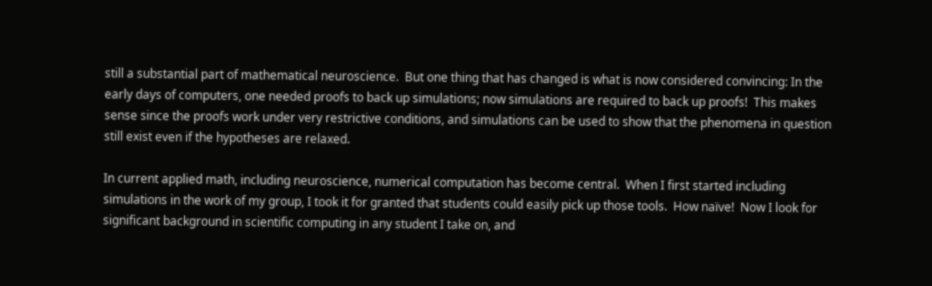still a substantial part of mathematical neuroscience.  But one thing that has changed is what is now considered convincing: In the early days of computers, one needed proofs to back up simulations; now simulations are required to back up proofs!  This makes sense since the proofs work under very restrictive conditions, and simulations can be used to show that the phenomena in question still exist even if the hypotheses are relaxed.

In current applied math, including neuroscience, numerical computation has become central.  When I first started including simulations in the work of my group, I took it for granted that students could easily pick up those tools.  How naïve!  Now I look for significant background in scientific computing in any student I take on, and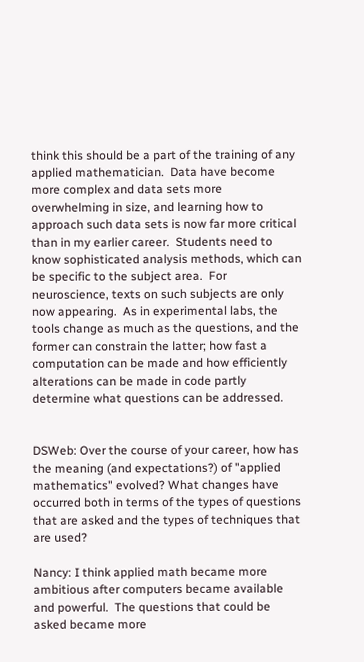think this should be a part of the training of any applied mathematician.  Data have become more complex and data sets more overwhelming in size, and learning how to approach such data sets is now far more critical than in my earlier career.  Students need to know sophisticated analysis methods, which can be specific to the subject area.  For neuroscience, texts on such subjects are only now appearing.  As in experimental labs, the tools change as much as the questions, and the former can constrain the latter; how fast a computation can be made and how efficiently alterations can be made in code partly determine what questions can be addressed.


DSWeb: Over the course of your career, how has the meaning (and expectations?) of "applied mathematics" evolved? What changes have occurred both in terms of the types of questions that are asked and the types of techniques that are used?

Nancy: I think applied math became more ambitious after computers became available and powerful.  The questions that could be asked became more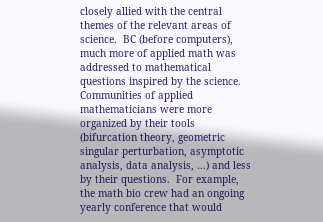closely allied with the central themes of the relevant areas of science.  BC (before computers), much more of applied math was addressed to mathematical questions inspired by the science.  Communities of applied mathematicians were more organized by their tools (bifurcation theory, geometric singular perturbation, asymptotic analysis, data analysis, …) and less by their questions.  For example, the math bio crew had an ongoing yearly conference that would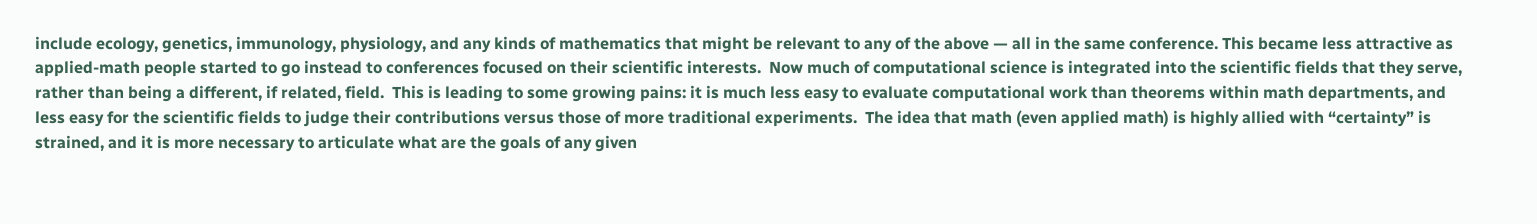include ecology, genetics, immunology, physiology, and any kinds of mathematics that might be relevant to any of the above — all in the same conference. This became less attractive as applied-math people started to go instead to conferences focused on their scientific interests.  Now much of computational science is integrated into the scientific fields that they serve, rather than being a different, if related, field.  This is leading to some growing pains: it is much less easy to evaluate computational work than theorems within math departments, and less easy for the scientific fields to judge their contributions versus those of more traditional experiments.  The idea that math (even applied math) is highly allied with “certainty” is strained, and it is more necessary to articulate what are the goals of any given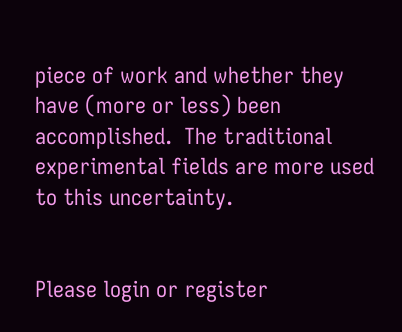piece of work and whether they have (more or less) been accomplished.  The traditional experimental fields are more used to this uncertainty.


Please login or register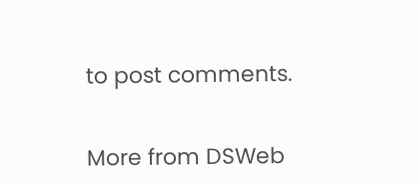to post comments.


More from DSWeb